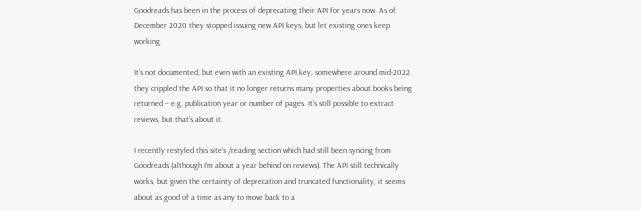Goodreads has been in the process of deprecating their API for years now. As of December 2020 they stopped issuing new API keys, but let existing ones keep working.

It’s not documented, but even with an existing API key, somewhere around mid-2022 they crippled the API so that it no longer returns many properties about books being returned – e.g. publication year or number of pages. It’s still possible to extract reviews, but that’s about it.

I recently restyled this site’s /reading section which had still been syncing from Goodreads (although I’m about a year behind on reviews). The API still technically works, but given the certainty of deprecation and truncated functionality, it seems about as good of a time as any to move back to a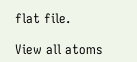flat file.

View all atoms